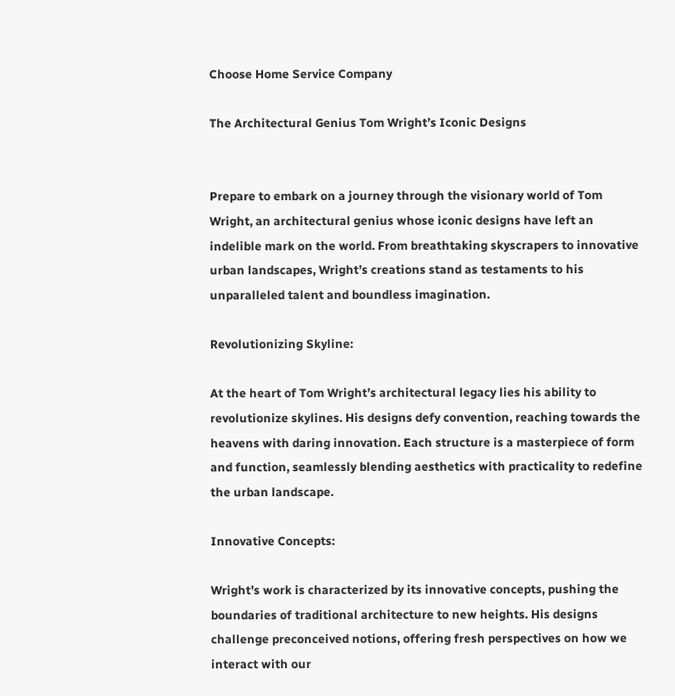Choose Home Service Company

The Architectural Genius Tom Wright’s Iconic Designs


Prepare to embark on a journey through the visionary world of Tom Wright, an architectural genius whose iconic designs have left an indelible mark on the world. From breathtaking skyscrapers to innovative urban landscapes, Wright’s creations stand as testaments to his unparalleled talent and boundless imagination.

Revolutionizing Skyline:

At the heart of Tom Wright’s architectural legacy lies his ability to revolutionize skylines. His designs defy convention, reaching towards the heavens with daring innovation. Each structure is a masterpiece of form and function, seamlessly blending aesthetics with practicality to redefine the urban landscape.

Innovative Concepts:

Wright’s work is characterized by its innovative concepts, pushing the boundaries of traditional architecture to new heights. His designs challenge preconceived notions, offering fresh perspectives on how we interact with our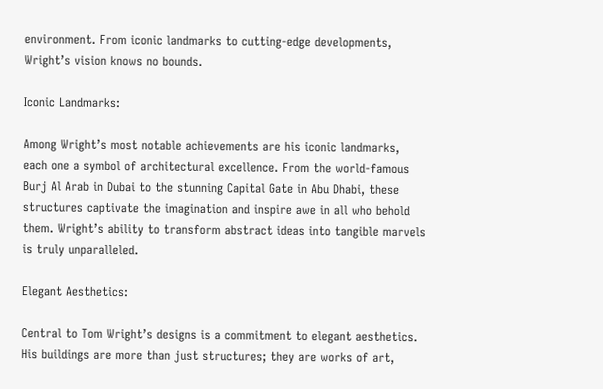environment. From iconic landmarks to cutting-edge developments, Wright’s vision knows no bounds.

Iconic Landmarks:

Among Wright’s most notable achievements are his iconic landmarks, each one a symbol of architectural excellence. From the world-famous Burj Al Arab in Dubai to the stunning Capital Gate in Abu Dhabi, these structures captivate the imagination and inspire awe in all who behold them. Wright’s ability to transform abstract ideas into tangible marvels is truly unparalleled.

Elegant Aesthetics:

Central to Tom Wright’s designs is a commitment to elegant aesthetics. His buildings are more than just structures; they are works of art,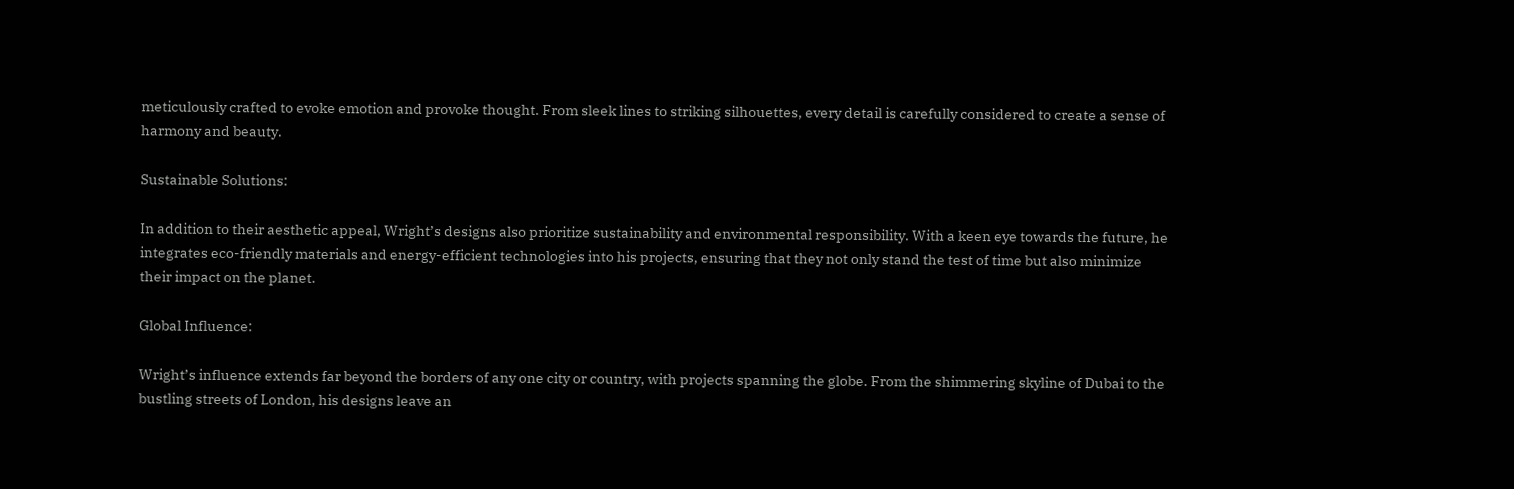meticulously crafted to evoke emotion and provoke thought. From sleek lines to striking silhouettes, every detail is carefully considered to create a sense of harmony and beauty.

Sustainable Solutions:

In addition to their aesthetic appeal, Wright’s designs also prioritize sustainability and environmental responsibility. With a keen eye towards the future, he integrates eco-friendly materials and energy-efficient technologies into his projects, ensuring that they not only stand the test of time but also minimize their impact on the planet.

Global Influence:

Wright’s influence extends far beyond the borders of any one city or country, with projects spanning the globe. From the shimmering skyline of Dubai to the bustling streets of London, his designs leave an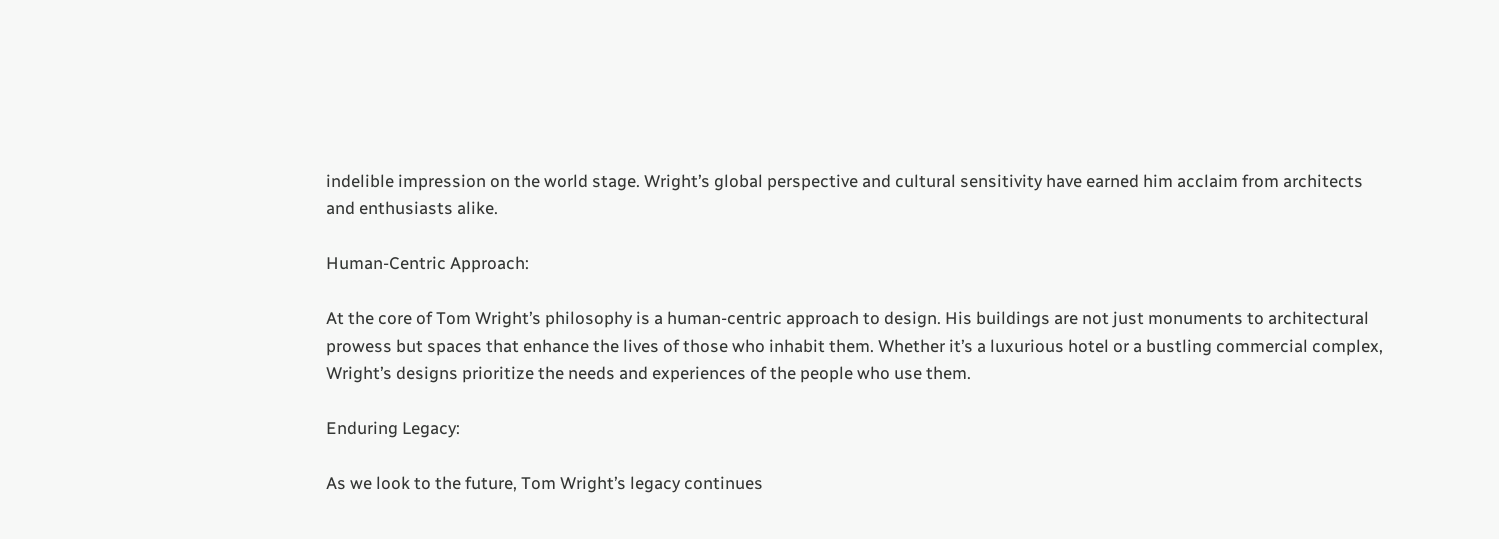indelible impression on the world stage. Wright’s global perspective and cultural sensitivity have earned him acclaim from architects and enthusiasts alike.

Human-Centric Approach:

At the core of Tom Wright’s philosophy is a human-centric approach to design. His buildings are not just monuments to architectural prowess but spaces that enhance the lives of those who inhabit them. Whether it’s a luxurious hotel or a bustling commercial complex, Wright’s designs prioritize the needs and experiences of the people who use them.

Enduring Legacy:

As we look to the future, Tom Wright’s legacy continues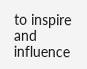to inspire and influence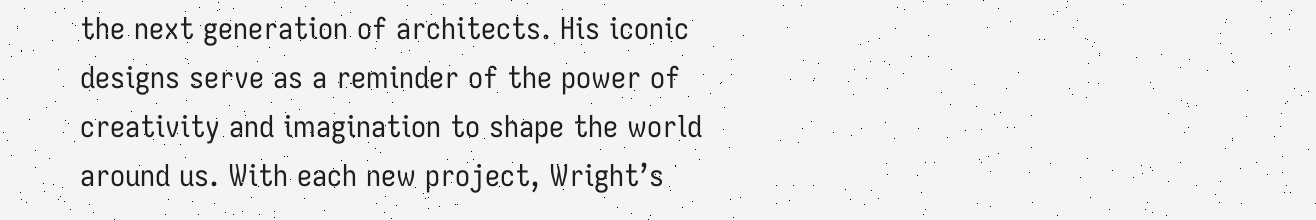the next generation of architects. His iconic designs serve as a reminder of the power of creativity and imagination to shape the world around us. With each new project, Wright’s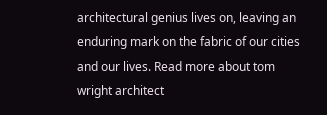architectural genius lives on, leaving an enduring mark on the fabric of our cities and our lives. Read more about tom wright architect